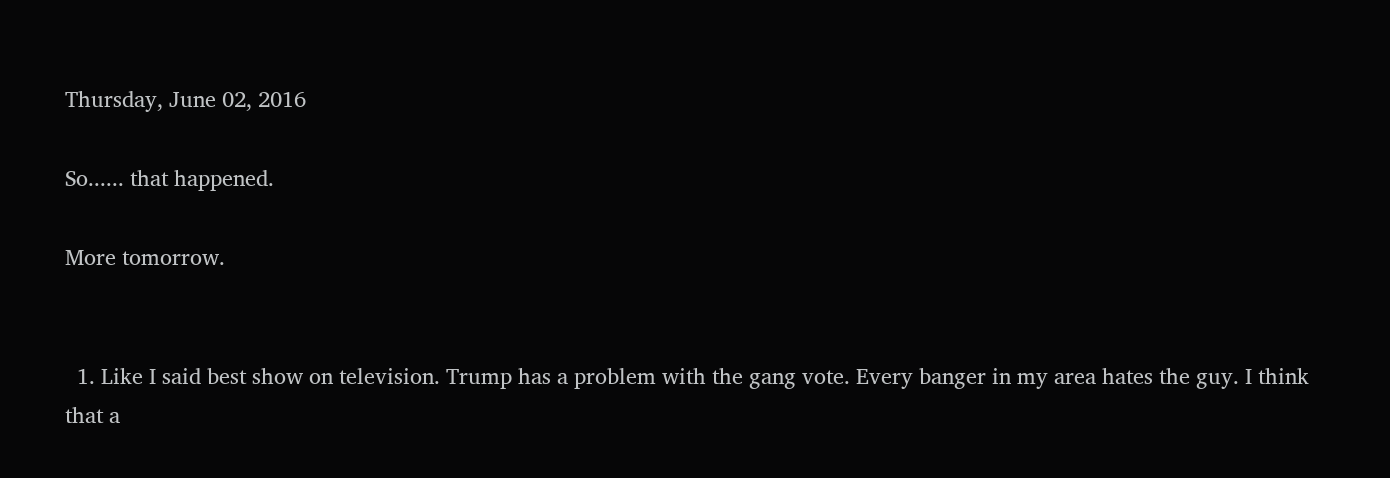Thursday, June 02, 2016

So...... that happened.

More tomorrow.


  1. Like I said best show on television. Trump has a problem with the gang vote. Every banger in my area hates the guy. I think that a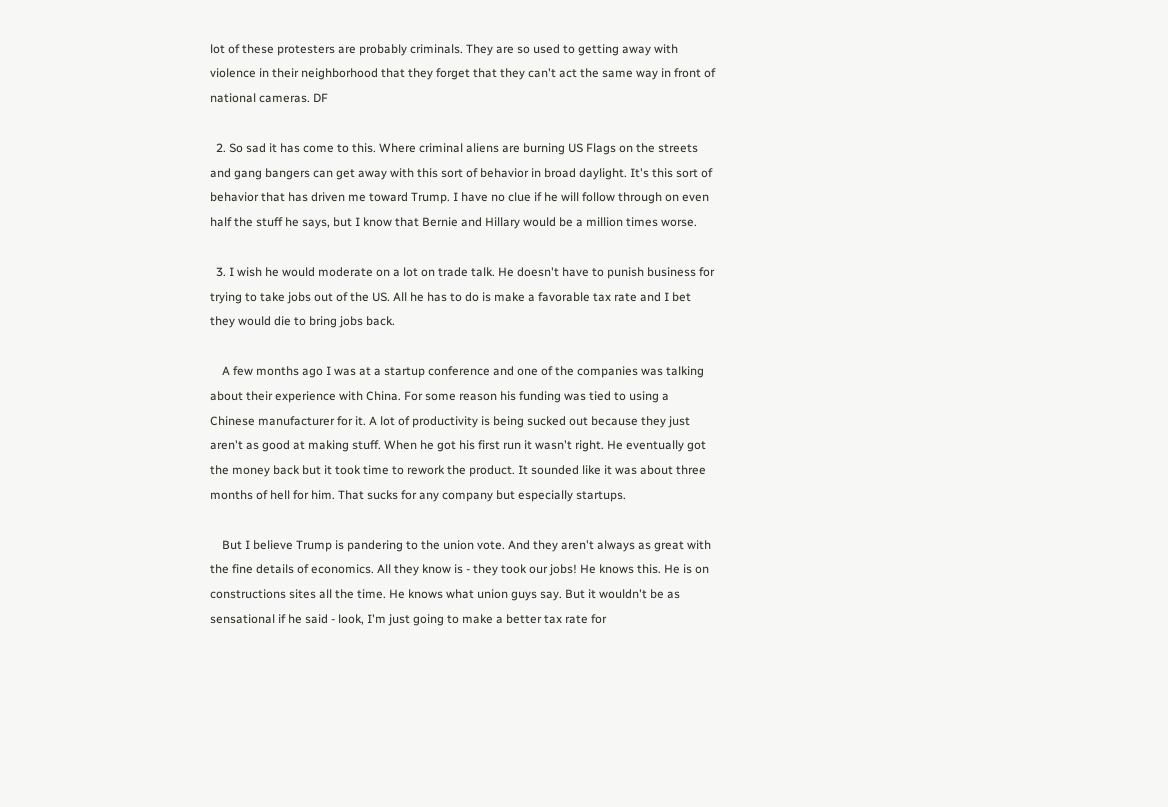lot of these protesters are probably criminals. They are so used to getting away with violence in their neighborhood that they forget that they can't act the same way in front of national cameras. DF

  2. So sad it has come to this. Where criminal aliens are burning US Flags on the streets and gang bangers can get away with this sort of behavior in broad daylight. It's this sort of behavior that has driven me toward Trump. I have no clue if he will follow through on even half the stuff he says, but I know that Bernie and Hillary would be a million times worse.

  3. I wish he would moderate on a lot on trade talk. He doesn't have to punish business for trying to take jobs out of the US. All he has to do is make a favorable tax rate and I bet they would die to bring jobs back.

    A few months ago I was at a startup conference and one of the companies was talking about their experience with China. For some reason his funding was tied to using a Chinese manufacturer for it. A lot of productivity is being sucked out because they just aren't as good at making stuff. When he got his first run it wasn't right. He eventually got the money back but it took time to rework the product. It sounded like it was about three months of hell for him. That sucks for any company but especially startups.

    But I believe Trump is pandering to the union vote. And they aren't always as great with the fine details of economics. All they know is - they took our jobs! He knows this. He is on constructions sites all the time. He knows what union guys say. But it wouldn't be as sensational if he said - look, I'm just going to make a better tax rate for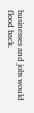businesses and jobs would flood back.